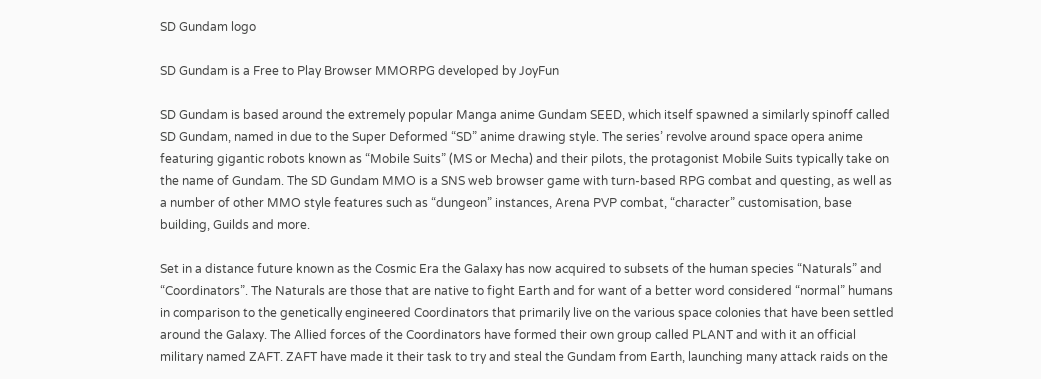SD Gundam logo

SD Gundam is a Free to Play Browser MMORPG developed by JoyFun

SD Gundam is based around the extremely popular Manga anime Gundam SEED, which itself spawned a similarly spinoff called SD Gundam, named in due to the Super Deformed “SD” anime drawing style. The series’ revolve around space opera anime featuring gigantic robots known as “Mobile Suits” (MS or Mecha) and their pilots, the protagonist Mobile Suits typically take on the name of Gundam. The SD Gundam MMO is a SNS web browser game with turn-based RPG combat and questing, as well as a number of other MMO style features such as “dungeon” instances, Arena PVP combat, “character” customisation, base building, Guilds and more.

Set in a distance future known as the Cosmic Era the Galaxy has now acquired to subsets of the human species “Naturals” and “Coordinators”. The Naturals are those that are native to fight Earth and for want of a better word considered “normal” humans in comparison to the genetically engineered Coordinators that primarily live on the various space colonies that have been settled around the Galaxy. The Allied forces of the Coordinators have formed their own group called PLANT and with it an official military named ZAFT. ZAFT have made it their task to try and steal the Gundam from Earth, launching many attack raids on the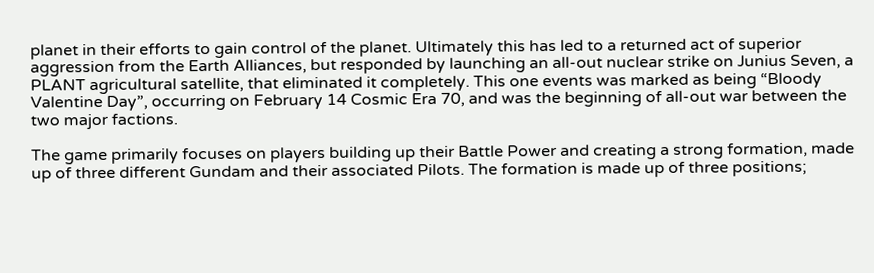planet in their efforts to gain control of the planet. Ultimately this has led to a returned act of superior aggression from the Earth Alliances, but responded by launching an all-out nuclear strike on Junius Seven, a PLANT agricultural satellite, that eliminated it completely. This one events was marked as being “Bloody Valentine Day”, occurring on February 14 Cosmic Era 70, and was the beginning of all-out war between the two major factions.

The game primarily focuses on players building up their Battle Power and creating a strong formation, made up of three different Gundam and their associated Pilots. The formation is made up of three positions;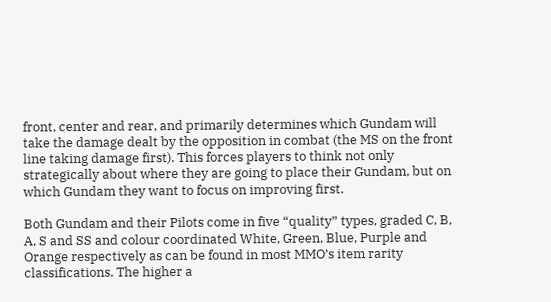front, center and rear, and primarily determines which Gundam will take the damage dealt by the opposition in combat (the MS on the front line taking damage first). This forces players to think not only strategically about where they are going to place their Gundam, but on which Gundam they want to focus on improving first.

Both Gundam and their Pilots come in five “quality” types, graded C, B, A, S and SS and colour coordinated White, Green, Blue, Purple and Orange respectively as can be found in most MMO’s item rarity classifications. The higher a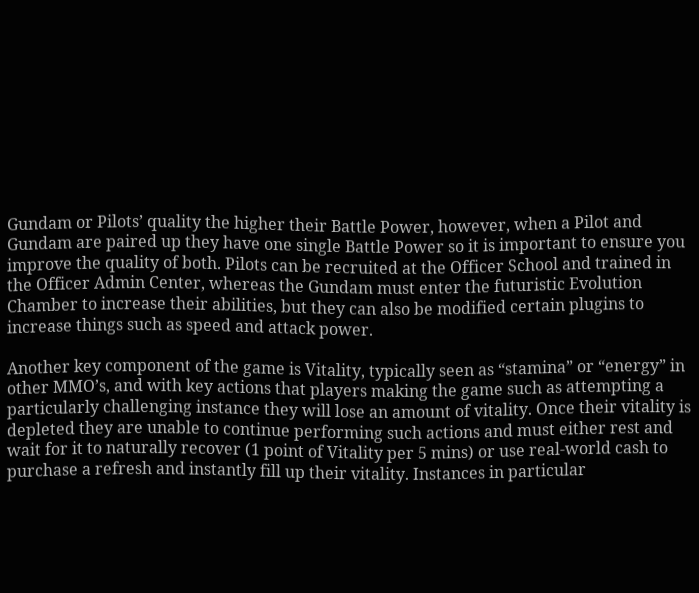Gundam or Pilots’ quality the higher their Battle Power, however, when a Pilot and Gundam are paired up they have one single Battle Power so it is important to ensure you improve the quality of both. Pilots can be recruited at the Officer School and trained in the Officer Admin Center, whereas the Gundam must enter the futuristic Evolution Chamber to increase their abilities, but they can also be modified certain plugins to increase things such as speed and attack power.

Another key component of the game is Vitality, typically seen as “stamina” or “energy” in other MMO’s, and with key actions that players making the game such as attempting a particularly challenging instance they will lose an amount of vitality. Once their vitality is depleted they are unable to continue performing such actions and must either rest and wait for it to naturally recover (1 point of Vitality per 5 mins) or use real-world cash to purchase a refresh and instantly fill up their vitality. Instances in particular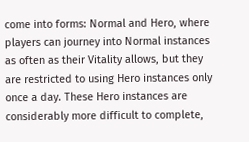come into forms: Normal and Hero, where players can journey into Normal instances as often as their Vitality allows, but they are restricted to using Hero instances only once a day. These Hero instances are considerably more difficult to complete,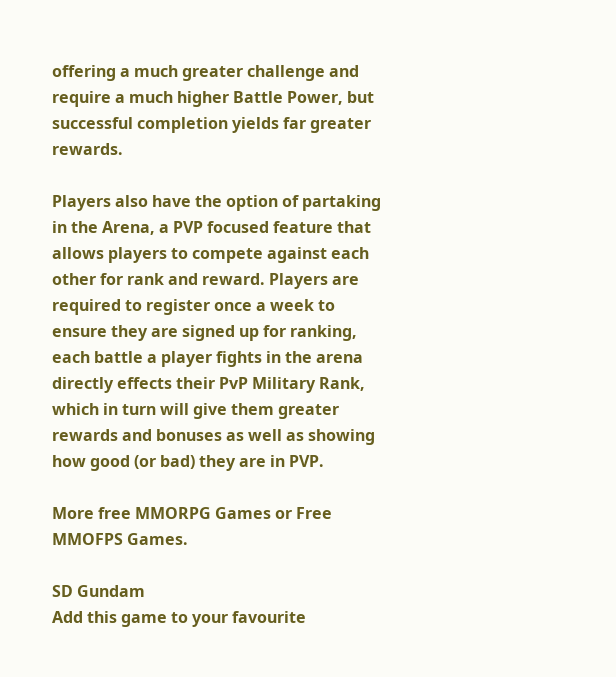offering a much greater challenge and require a much higher Battle Power, but successful completion yields far greater rewards.

Players also have the option of partaking in the Arena, a PVP focused feature that allows players to compete against each other for rank and reward. Players are required to register once a week to ensure they are signed up for ranking, each battle a player fights in the arena directly effects their PvP Military Rank, which in turn will give them greater rewards and bonuses as well as showing how good (or bad) they are in PVP.

More free MMORPG Games or Free MMOFPS Games.

SD Gundam
Add this game to your favourite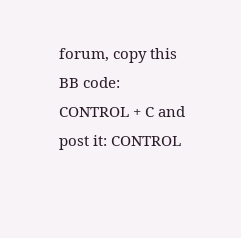forum, copy this
BB code: CONTROL + C and post it: CONTROL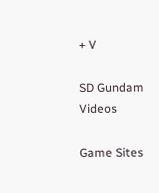+ V

SD Gundam Videos

Game Sites